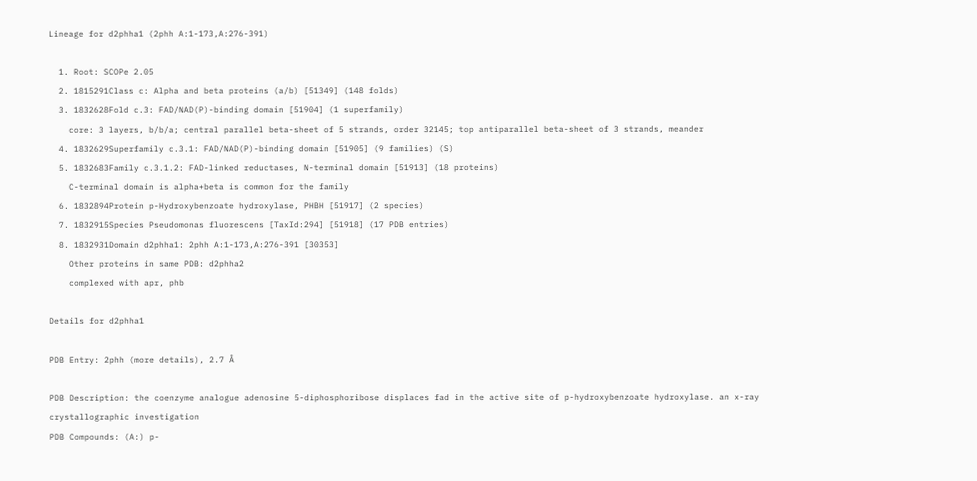Lineage for d2phha1 (2phh A:1-173,A:276-391)

  1. Root: SCOPe 2.05
  2. 1815291Class c: Alpha and beta proteins (a/b) [51349] (148 folds)
  3. 1832628Fold c.3: FAD/NAD(P)-binding domain [51904] (1 superfamily)
    core: 3 layers, b/b/a; central parallel beta-sheet of 5 strands, order 32145; top antiparallel beta-sheet of 3 strands, meander
  4. 1832629Superfamily c.3.1: FAD/NAD(P)-binding domain [51905] (9 families) (S)
  5. 1832683Family c.3.1.2: FAD-linked reductases, N-terminal domain [51913] (18 proteins)
    C-terminal domain is alpha+beta is common for the family
  6. 1832894Protein p-Hydroxybenzoate hydroxylase, PHBH [51917] (2 species)
  7. 1832915Species Pseudomonas fluorescens [TaxId:294] [51918] (17 PDB entries)
  8. 1832931Domain d2phha1: 2phh A:1-173,A:276-391 [30353]
    Other proteins in same PDB: d2phha2
    complexed with apr, phb

Details for d2phha1

PDB Entry: 2phh (more details), 2.7 Å

PDB Description: the coenzyme analogue adenosine 5-diphosphoribose displaces fad in the active site of p-hydroxybenzoate hydroxylase. an x-ray crystallographic investigation
PDB Compounds: (A:) p-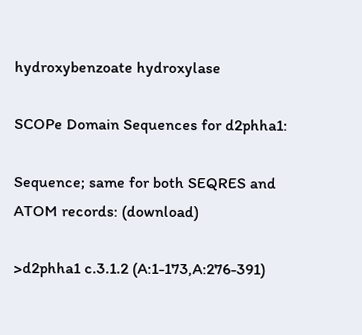hydroxybenzoate hydroxylase

SCOPe Domain Sequences for d2phha1:

Sequence; same for both SEQRES and ATOM records: (download)

>d2phha1 c.3.1.2 (A:1-173,A:276-391)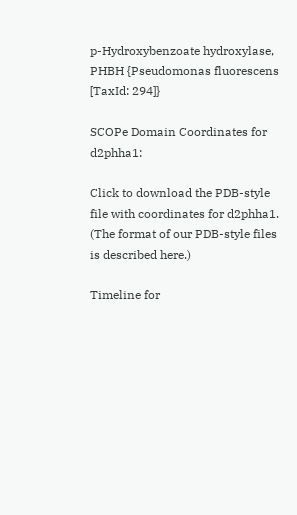p-Hydroxybenzoate hydroxylase, PHBH {Pseudomonas fluorescens [TaxId: 294]}

SCOPe Domain Coordinates for d2phha1:

Click to download the PDB-style file with coordinates for d2phha1.
(The format of our PDB-style files is described here.)

Timeline for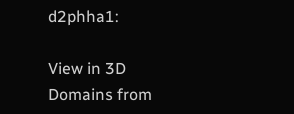d2phha1:

View in 3D
Domains from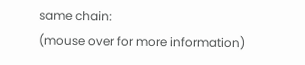same chain:
(mouse over for more information)